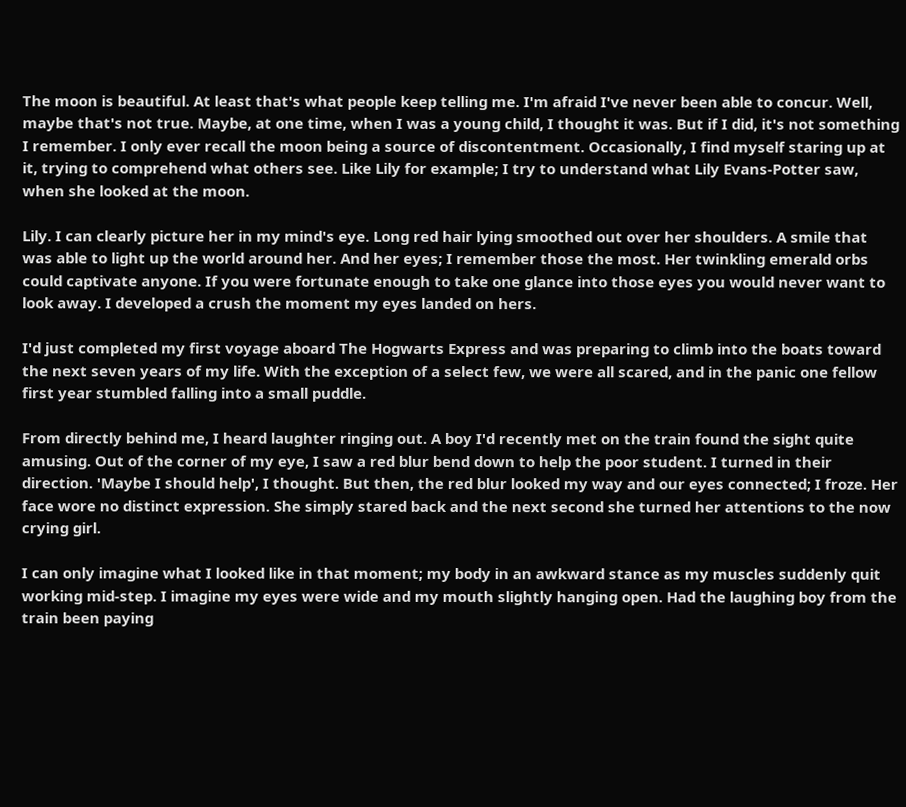The moon is beautiful. At least that's what people keep telling me. I'm afraid I've never been able to concur. Well, maybe that's not true. Maybe, at one time, when I was a young child, I thought it was. But if I did, it's not something I remember. I only ever recall the moon being a source of discontentment. Occasionally, I find myself staring up at it, trying to comprehend what others see. Like Lily for example; I try to understand what Lily Evans-Potter saw, when she looked at the moon.

Lily. I can clearly picture her in my mind's eye. Long red hair lying smoothed out over her shoulders. A smile that was able to light up the world around her. And her eyes; I remember those the most. Her twinkling emerald orbs could captivate anyone. If you were fortunate enough to take one glance into those eyes you would never want to look away. I developed a crush the moment my eyes landed on hers.

I'd just completed my first voyage aboard The Hogwarts Express and was preparing to climb into the boats toward the next seven years of my life. With the exception of a select few, we were all scared, and in the panic one fellow first year stumbled falling into a small puddle.

From directly behind me, I heard laughter ringing out. A boy I'd recently met on the train found the sight quite amusing. Out of the corner of my eye, I saw a red blur bend down to help the poor student. I turned in their direction. 'Maybe I should help', I thought. But then, the red blur looked my way and our eyes connected; I froze. Her face wore no distinct expression. She simply stared back and the next second she turned her attentions to the now crying girl.

I can only imagine what I looked like in that moment; my body in an awkward stance as my muscles suddenly quit working mid-step. I imagine my eyes were wide and my mouth slightly hanging open. Had the laughing boy from the train been paying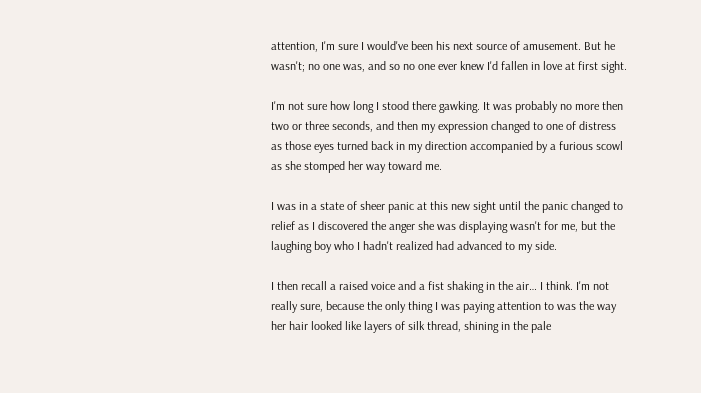attention, I'm sure I would've been his next source of amusement. But he wasn't; no one was, and so no one ever knew I'd fallen in love at first sight.

I'm not sure how long I stood there gawking. It was probably no more then two or three seconds, and then my expression changed to one of distress as those eyes turned back in my direction accompanied by a furious scowl as she stomped her way toward me.

I was in a state of sheer panic at this new sight until the panic changed to relief as I discovered the anger she was displaying wasn't for me, but the laughing boy who I hadn't realized had advanced to my side.

I then recall a raised voice and a fist shaking in the air… I think. I'm not really sure, because the only thing I was paying attention to was the way her hair looked like layers of silk thread, shining in the pale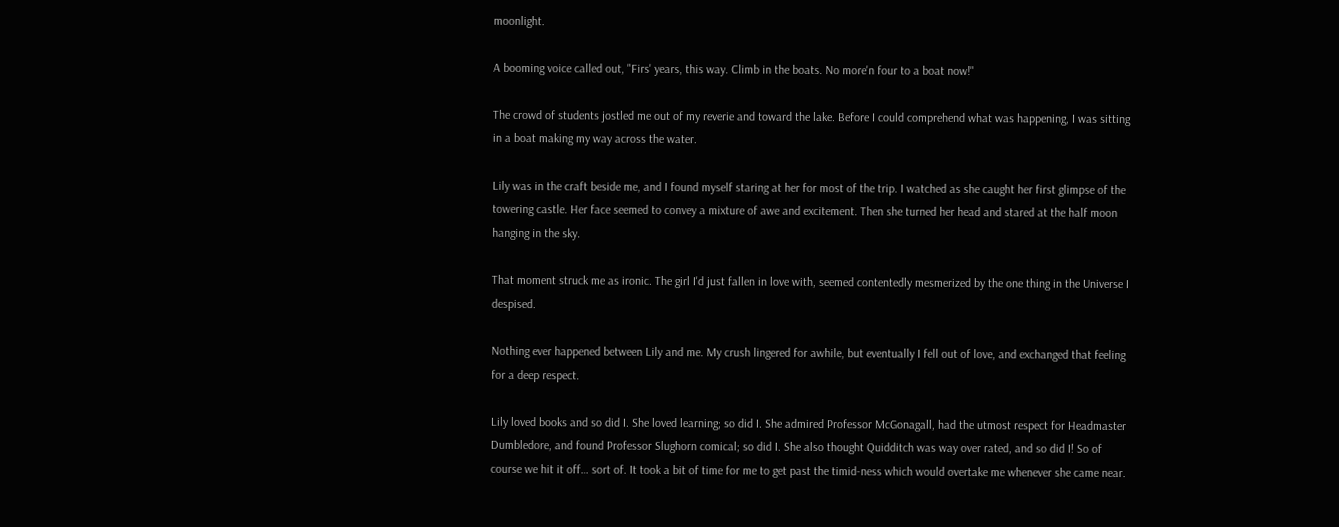moonlight.

A booming voice called out, "Firs' years, this way. Climb in the boats. No more'n four to a boat now!"

The crowd of students jostled me out of my reverie and toward the lake. Before I could comprehend what was happening, I was sitting in a boat making my way across the water.

Lily was in the craft beside me, and I found myself staring at her for most of the trip. I watched as she caught her first glimpse of the towering castle. Her face seemed to convey a mixture of awe and excitement. Then she turned her head and stared at the half moon hanging in the sky.

That moment struck me as ironic. The girl I'd just fallen in love with, seemed contentedly mesmerized by the one thing in the Universe I despised.

Nothing ever happened between Lily and me. My crush lingered for awhile, but eventually I fell out of love, and exchanged that feeling for a deep respect.

Lily loved books and so did I. She loved learning; so did I. She admired Professor McGonagall, had the utmost respect for Headmaster Dumbledore, and found Professor Slughorn comical; so did I. She also thought Quidditch was way over rated, and so did I! So of course we hit it off… sort of. It took a bit of time for me to get past the timid-ness which would overtake me whenever she came near.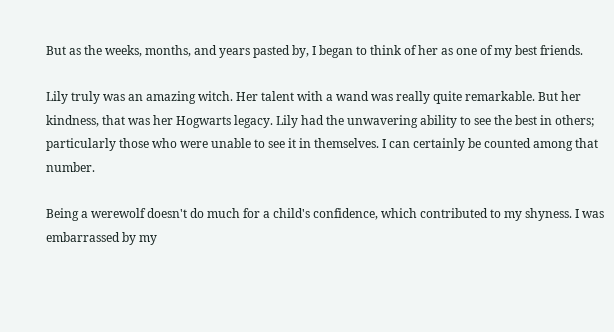But as the weeks, months, and years pasted by, I began to think of her as one of my best friends.

Lily truly was an amazing witch. Her talent with a wand was really quite remarkable. But her kindness, that was her Hogwarts legacy. Lily had the unwavering ability to see the best in others; particularly those who were unable to see it in themselves. I can certainly be counted among that number.

Being a werewolf doesn't do much for a child's confidence, which contributed to my shyness. I was embarrassed by my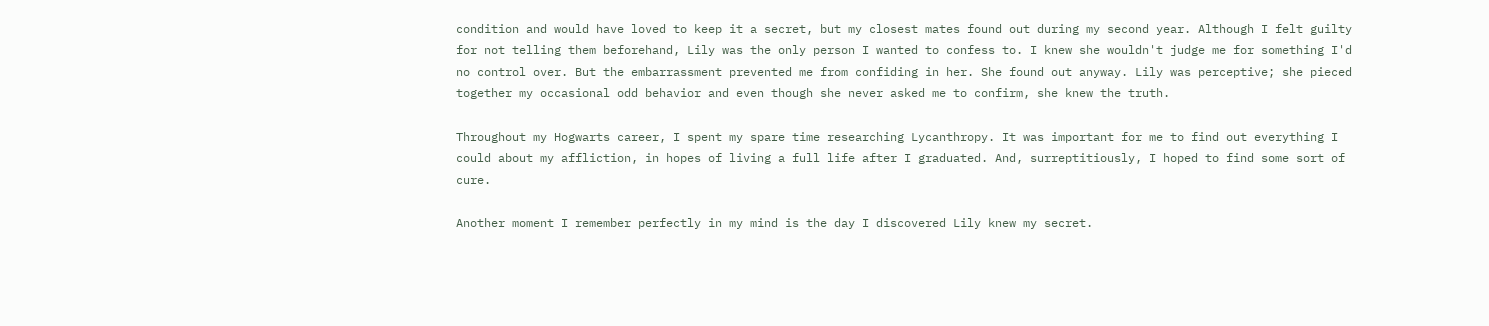condition and would have loved to keep it a secret, but my closest mates found out during my second year. Although I felt guilty for not telling them beforehand, Lily was the only person I wanted to confess to. I knew she wouldn't judge me for something I'd no control over. But the embarrassment prevented me from confiding in her. She found out anyway. Lily was perceptive; she pieced together my occasional odd behavior and even though she never asked me to confirm, she knew the truth.

Throughout my Hogwarts career, I spent my spare time researching Lycanthropy. It was important for me to find out everything I could about my affliction, in hopes of living a full life after I graduated. And, surreptitiously, I hoped to find some sort of cure.

Another moment I remember perfectly in my mind is the day I discovered Lily knew my secret.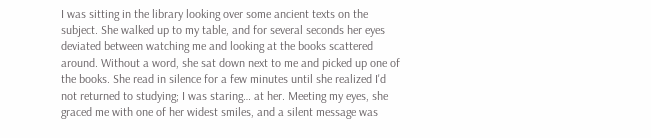I was sitting in the library looking over some ancient texts on the subject. She walked up to my table, and for several seconds her eyes deviated between watching me and looking at the books scattered around. Without a word, she sat down next to me and picked up one of the books. She read in silence for a few minutes until she realized I'd not returned to studying; I was staring… at her. Meeting my eyes, she graced me with one of her widest smiles, and a silent message was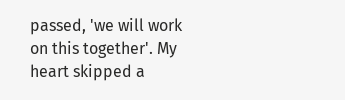passed, 'we will work on this together'. My heart skipped a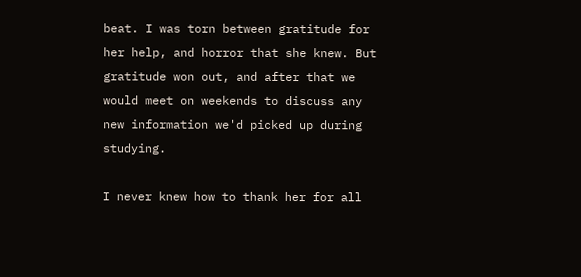beat. I was torn between gratitude for her help, and horror that she knew. But gratitude won out, and after that we would meet on weekends to discuss any new information we'd picked up during studying.

I never knew how to thank her for all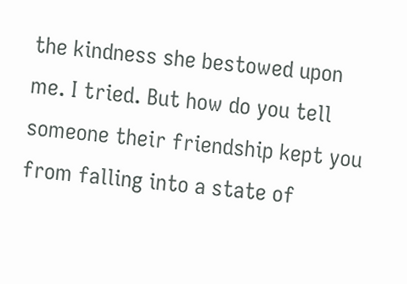the kindness she bestowed upon me. I tried. But how do you tell someone their friendship kept you from falling into a state of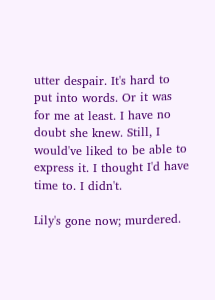utter despair. It's hard to put into words. Or it was for me at least. I have no doubt she knew. Still, I would've liked to be able to express it. I thought I'd have time to. I didn't.

Lily's gone now; murdered.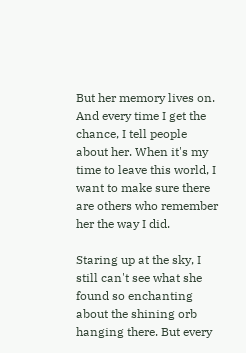But her memory lives on. And every time I get the chance, I tell people about her. When it's my time to leave this world, I want to make sure there are others who remember her the way I did.

Staring up at the sky, I still can't see what she found so enchanting about the shining orb hanging there. But every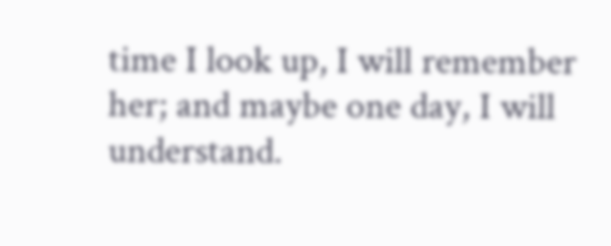time I look up, I will remember her; and maybe one day, I will understand.